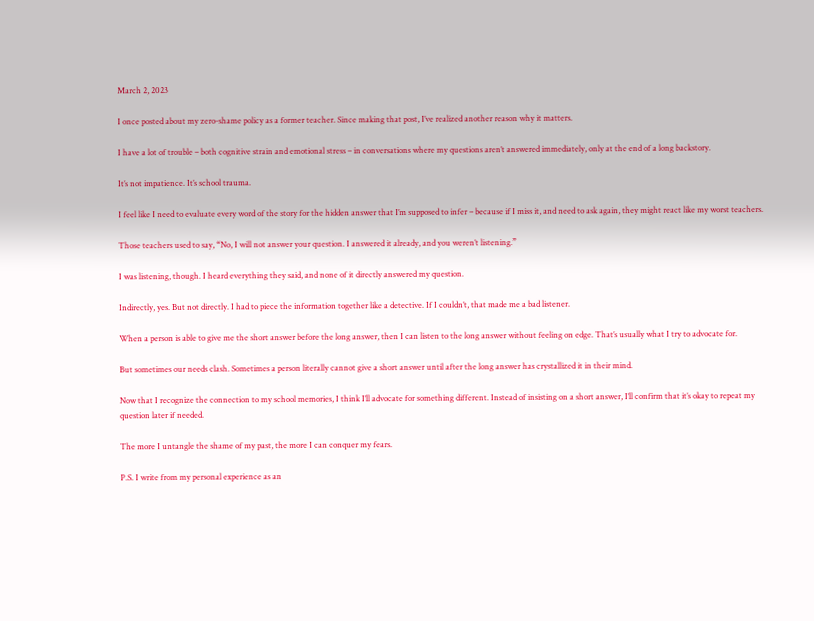March 2, 2023

I once posted about my zero-shame policy as a former teacher. Since making that post, I’ve realized another reason why it matters.

I have a lot of trouble – both cognitive strain and emotional stress – in conversations where my questions aren’t answered immediately, only at the end of a long backstory.

It’s not impatience. It’s school trauma.

I feel like I need to evaluate every word of the story for the hidden answer that I’m supposed to infer – because if I miss it, and need to ask again, they might react like my worst teachers.

Those teachers used to say, “No, I will not answer your question. I answered it already, and you weren’t listening.”

I was listening, though. I heard everything they said, and none of it directly answered my question.

Indirectly, yes. But not directly. I had to piece the information together like a detective. If I couldn’t, that made me a bad listener.

When a person is able to give me the short answer before the long answer, then I can listen to the long answer without feeling on edge. That’s usually what I try to advocate for.

But sometimes our needs clash. Sometimes a person literally cannot give a short answer until after the long answer has crystallized it in their mind.

Now that I recognize the connection to my school memories, I think I’ll advocate for something different. Instead of insisting on a short answer, I’ll confirm that it’s okay to repeat my question later if needed.

The more I untangle the shame of my past, the more I can conquer my fears.

P.S. I write from my personal experience as an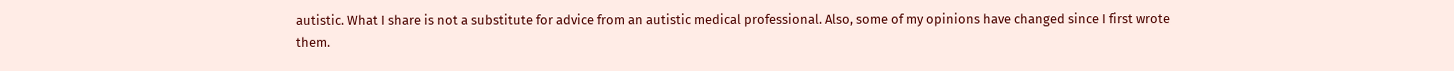autistic. What I share is not a substitute for advice from an autistic medical professional. Also, some of my opinions have changed since I first wrote them.